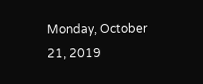Monday, October 21, 2019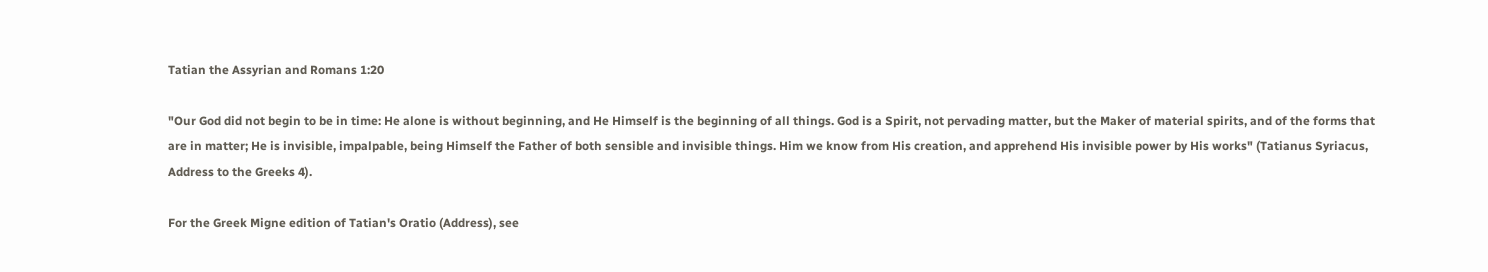Tatian the Assyrian and Romans 1:20

"Our God did not begin to be in time: He alone is without beginning, and He Himself is the beginning of all things. God is a Spirit, not pervading matter, but the Maker of material spirits, and of the forms that are in matter; He is invisible, impalpable, being Himself the Father of both sensible and invisible things. Him we know from His creation, and apprehend His invisible power by His works" (Tatianus Syriacus, Address to the Greeks 4).

For the Greek Migne edition of Tatian's Oratio (Address), see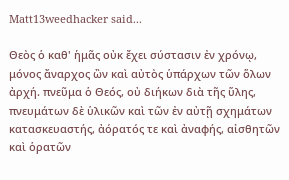Matt13weedhacker said...

Θεὸς ὁ καθ' ἡμᾶς οὐκ ἔχει σύστασιν ἐν χρόνῳ, μόνος ἄναρχος ὢν καὶ αὐτὸς ὑπάρχων τῶν ὅλων ἀρχή. πνεῦμα ὁ Θεός, οὐ διήκων διὰ τῆς ὕλης, πνευμάτων δὲ ὑλικῶν καὶ τῶν ἐν αὐτῇ σχημάτων κατασκευαστής, ἀόρατός τε καὶ ἀναφής, αἰσθητῶν καὶ ὁρατῶν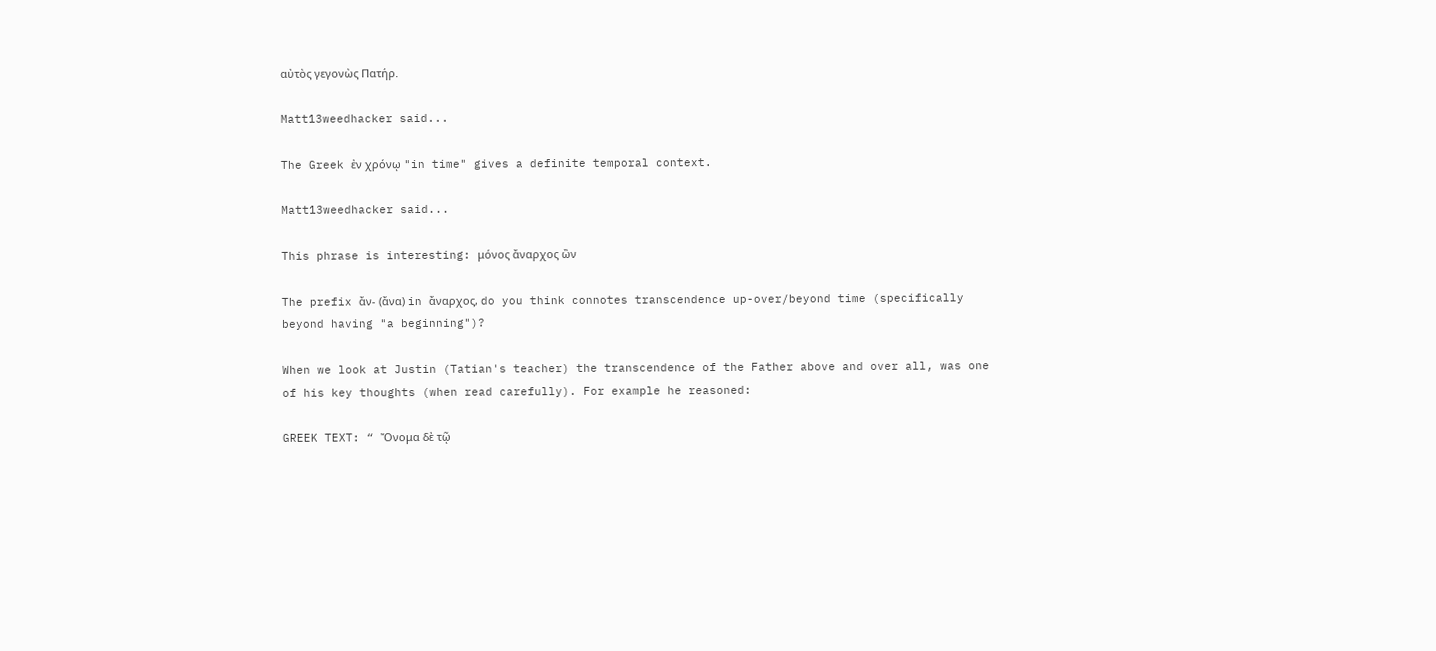αὐτὸς γεγονὼς Πατήρ.

Matt13weedhacker said...

The Greek ἐν χρόνῳ "in time" gives a definite temporal context.

Matt13weedhacker said...

This phrase is interesting: μόνος ἄναρχος ὢν

The prefix ἄν- (ἄνα) in ἄναρχος, do you think connotes transcendence up-over/beyond time (specifically beyond having "a beginning")?

When we look at Justin (Tatian's teacher) the transcendence of the Father above and over all, was one of his key thoughts (when read carefully). For example he reasoned:

GREEK TEXT: “ Ὄνομα δὲ τῷ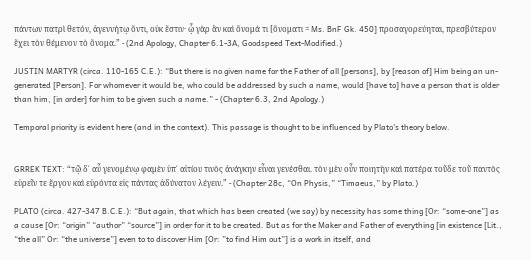πάντων πατρὶ θετόν, ἀγεννήτῳ ὄντι, οὐκ ἔστιν· ᾧ γὰρ ἂν καὶ ὄνομά τι [ὄνοματι = Ms. BnF Gk. 450] προσαγορεύηται, πρεσβύτερον ἔχει τὸν θέμενον τὸ ὄνομα.” - (2nd Apology, Chapter 6.1-3A, Goodspeed Text-Modified.)

JUSTIN MARTYR (circa. 110-165 C.E.): “But there is no given name for the Father of all [persons], by [reason of] Him being an un-generated [Person]. For whomever it would be, who could be addressed by such a name, would [have to] have a person that is older than him, [in order] for him to be given such a name.” - (Chapter 6.3, 2nd Apology.)

Temporal priority is evident here (and in the context). This passage is thought to be influenced by Plato's theory below.


GRREK TEXT: “τῷ δ΄ αὖ γενομένῳ φαμὲν ὑπ΄ αἰτίου τινὸς ἀνάγκην εἶναι γενέσθαι. τὸν μὲν οὖν ποιητὴν καὶ πατέρα τοῦδε τοῦ παντὸς εὑρεῖν τε ἔργον καὶ εὑρόντα εἰς πάντας ἀδύνατον λέγειν.” - (Chapter 28c, “On Physis,” “Timaeus,” by Plato.)

PLATO (circa. 427-347 B.C.E.): “But again, that which has been created (we say) by necessity has some thing [Or: “some-one”] as a cause [Or: “origin” “author” “source”] in order for it to be created. But as for the Maker and Father of everything [in existence [Lit., “the all” Or: “the universe”] even to to discover Him [Or: ”to find Him out”] is a work in itself, and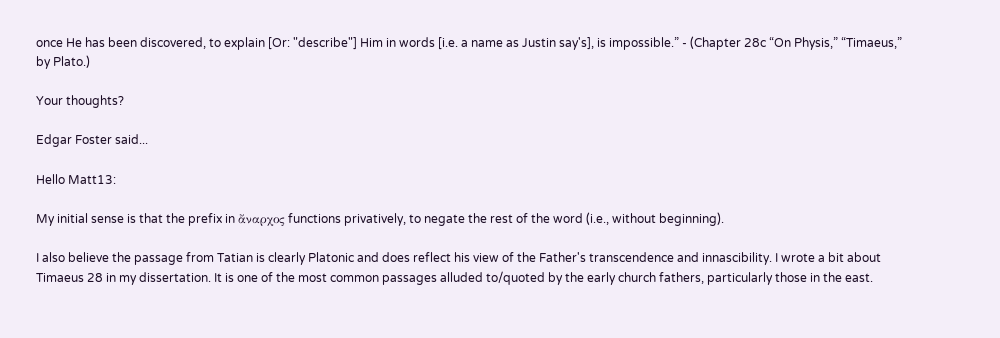once He has been discovered, to explain [Or: "describe"] Him in words [i.e. a name as Justin say's], is impossible.” - (Chapter 28c “On Physis,” “Timaeus,” by Plato.)

Your thoughts?

Edgar Foster said...

Hello Matt13:

My initial sense is that the prefix in ἄναρχος functions privatively, to negate the rest of the word (i.e., without beginning).

I also believe the passage from Tatian is clearly Platonic and does reflect his view of the Father's transcendence and innascibility. I wrote a bit about Timaeus 28 in my dissertation. It is one of the most common passages alluded to/quoted by the early church fathers, particularly those in the east.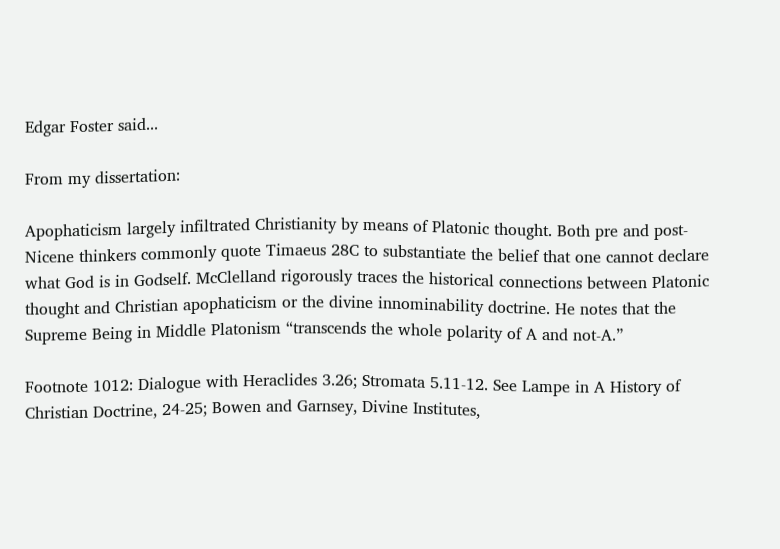Edgar Foster said...

From my dissertation:

Apophaticism largely infiltrated Christianity by means of Platonic thought. Both pre and post-Nicene thinkers commonly quote Timaeus 28C to substantiate the belief that one cannot declare what God is in Godself. McClelland rigorously traces the historical connections between Platonic thought and Christian apophaticism or the divine innominability doctrine. He notes that the Supreme Being in Middle Platonism “transcends the whole polarity of A and not-A.”

Footnote 1012: Dialogue with Heraclides 3.26; Stromata 5.11-12. See Lampe in A History of Christian Doctrine, 24-25; Bowen and Garnsey, Divine Institutes,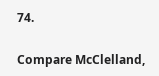74.

Compare McClelland,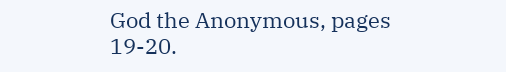God the Anonymous, pages 19-20.